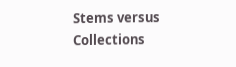Stems versus Collections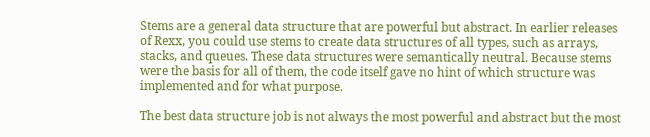Stems are a general data structure that are powerful but abstract. In earlier releases of Rexx, you could use stems to create data structures of all types, such as arrays, stacks, and queues. These data structures were semantically neutral. Because stems were the basis for all of them, the code itself gave no hint of which structure was implemented and for what purpose.

The best data structure job is not always the most powerful and abstract but the most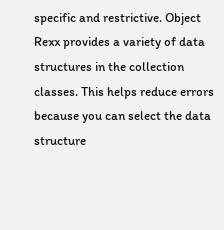specific and restrictive. Object Rexx provides a variety of data structures in the collection classes. This helps reduce errors because you can select the data structure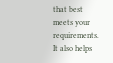that best meets your requirements. It also helps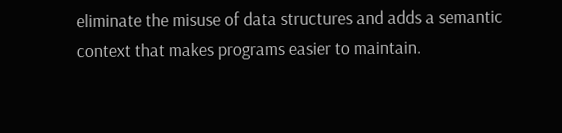eliminate the misuse of data structures and adds a semantic context that makes programs easier to maintain.